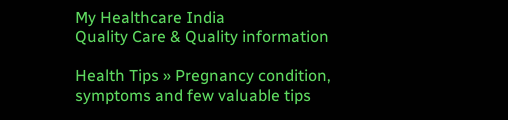My Healthcare India
Quality Care & Quality information

Health Tips » Pregnancy condition, symptoms and few valuable tips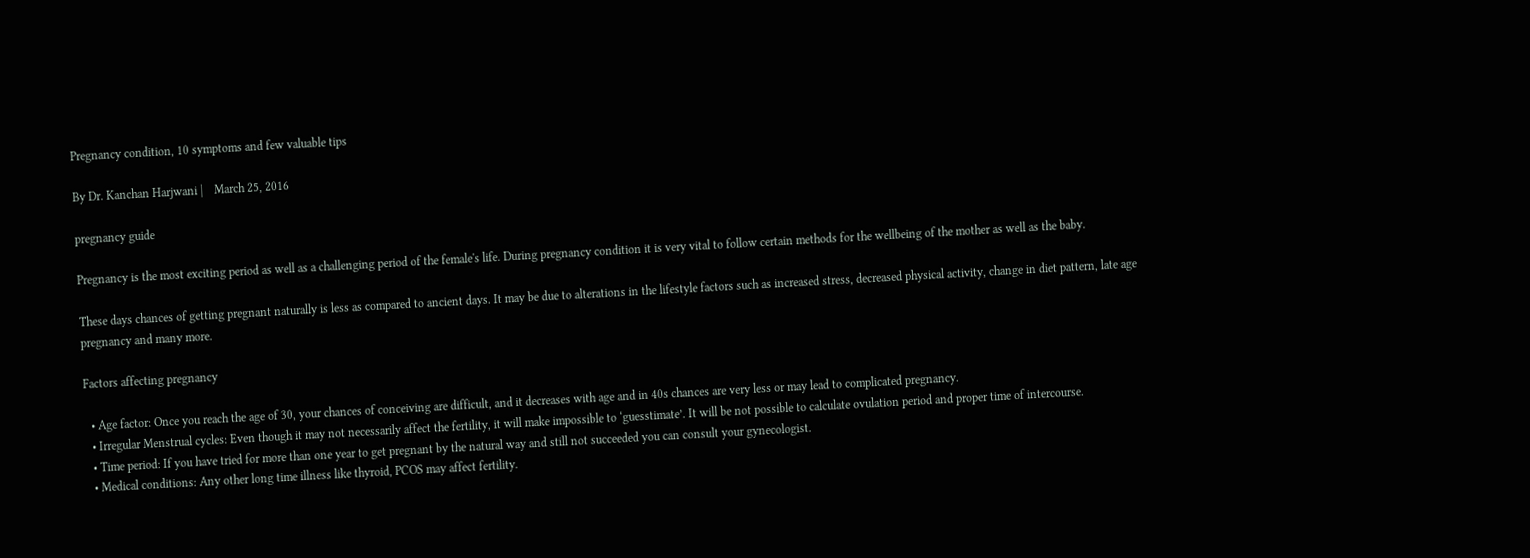Pregnancy condition, 10 symptoms and few valuable tips

By Dr. Kanchan Harjwani |    March 25, 2016

pregnancy guide

Pregnancy is the most exciting period as well as a challenging period of the female's life. During pregnancy condition it is very vital to follow certain methods for the wellbeing of the mother as well as the baby.

These days chances of getting pregnant naturally is less as compared to ancient days. It may be due to alterations in the lifestyle factors such as increased stress, decreased physical activity, change in diet pattern, late age pregnancy and many more.

Factors affecting pregnancy

  • Age factor: Once you reach the age of 30, your chances of conceiving are difficult, and it decreases with age and in 40s chances are very less or may lead to complicated pregnancy.
  • Irregular Menstrual cycles: Even though it may not necessarily affect the fertility, it will make impossible to ‘guesstimate’. It will be not possible to calculate ovulation period and proper time of intercourse.
  • Time period: If you have tried for more than one year to get pregnant by the natural way and still not succeeded you can consult your gynecologist.
  • Medical conditions: Any other long time illness like thyroid, PCOS may affect fertility.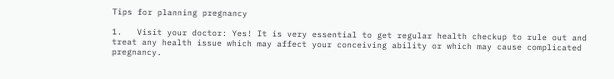Tips for planning pregnancy

1.   Visit your doctor: Yes! It is very essential to get regular health checkup to rule out and treat any health issue which may affect your conceiving ability or which may cause complicated pregnancy.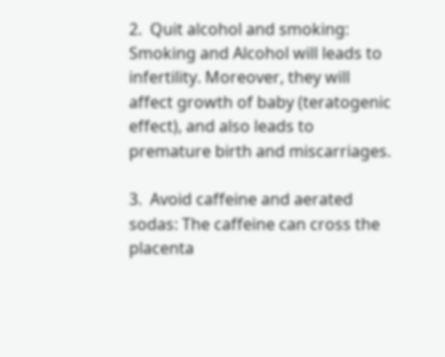2.  Quit alcohol and smoking: Smoking and Alcohol will leads to infertility. Moreover, they will affect growth of baby (teratogenic effect), and also leads to premature birth and miscarriages.

3.  Avoid caffeine and aerated sodas: The caffeine can cross the placenta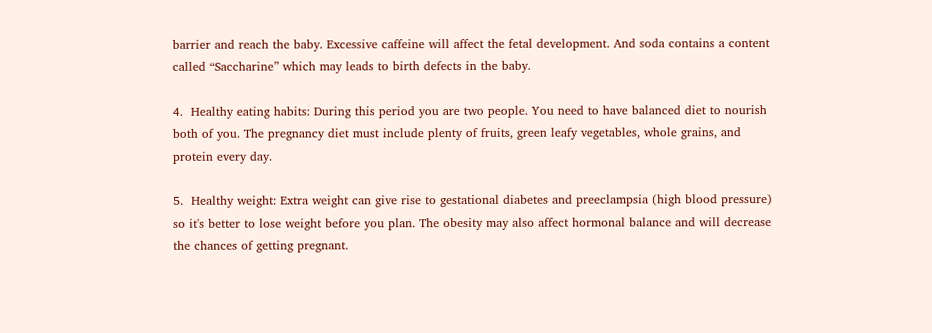barrier and reach the baby. Excessive caffeine will affect the fetal development. And soda contains a content called “Saccharine” which may leads to birth defects in the baby.

4.  Healthy eating habits: During this period you are two people. You need to have balanced diet to nourish both of you. The pregnancy diet must include plenty of fruits, green leafy vegetables, whole grains, and protein every day.

5.  Healthy weight: Extra weight can give rise to gestational diabetes and preeclampsia (high blood pressure) so it's better to lose weight before you plan. The obesity may also affect hormonal balance and will decrease the chances of getting pregnant.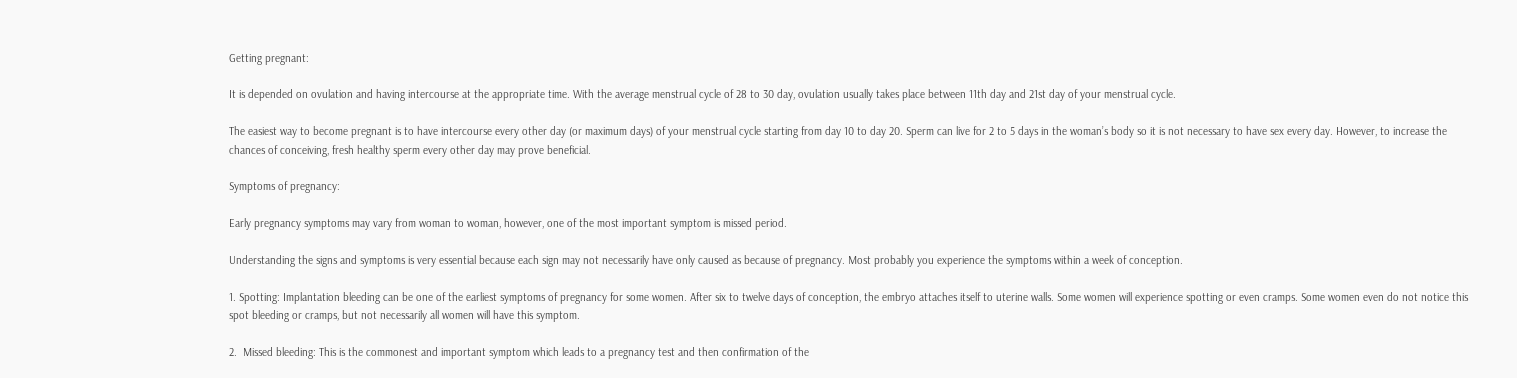Getting pregnant:

It is depended on ovulation and having intercourse at the appropriate time. With the average menstrual cycle of 28 to 30 day, ovulation usually takes place between 11th day and 21st day of your menstrual cycle.

The easiest way to become pregnant is to have intercourse every other day (or maximum days) of your menstrual cycle starting from day 10 to day 20. Sperm can live for 2 to 5 days in the woman’s body so it is not necessary to have sex every day. However, to increase the chances of conceiving, fresh healthy sperm every other day may prove beneficial.

Symptoms of pregnancy:

Early pregnancy symptoms may vary from woman to woman, however, one of the most important symptom is missed period.

Understanding the signs and symptoms is very essential because each sign may not necessarily have only caused as because of pregnancy. Most probably you experience the symptoms within a week of conception.

1. Spotting: Implantation bleeding can be one of the earliest symptoms of pregnancy for some women. After six to twelve days of conception, the embryo attaches itself to uterine walls. Some women will experience spotting or even cramps. Some women even do not notice this spot bleeding or cramps, but not necessarily all women will have this symptom.

2.  Missed bleeding: This is the commonest and important symptom which leads to a pregnancy test and then confirmation of the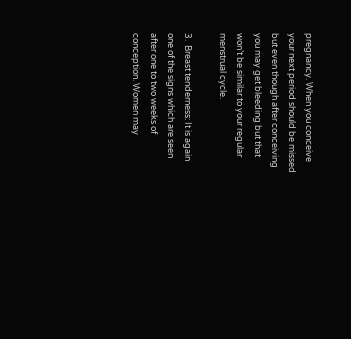pregnancy. When you conceive your next period should be missed but even though after conceiving you may get bleeding but that won’t be similar to your regular menstrual cycle.

3.  Breast tenderness: It is again one of the signs which are seen after one to two weeks of conception. Women may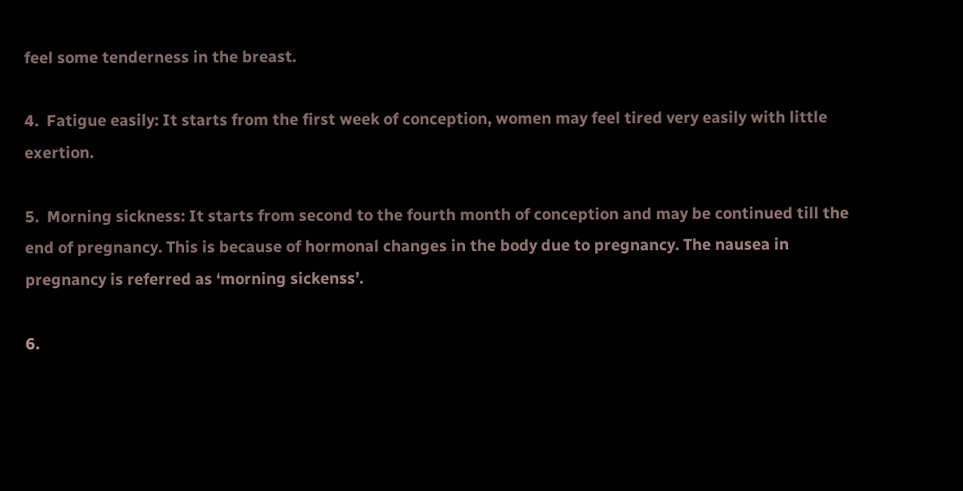feel some tenderness in the breast.

4.  Fatigue easily: It starts from the first week of conception, women may feel tired very easily with little exertion.

5.  Morning sickness: It starts from second to the fourth month of conception and may be continued till the end of pregnancy. This is because of hormonal changes in the body due to pregnancy. The nausea in pregnancy is referred as ‘morning sickenss’.

6.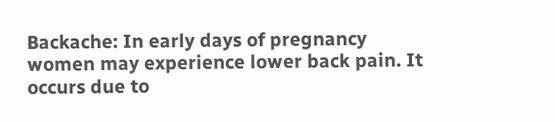Backache: In early days of pregnancy women may experience lower back pain. It occurs due to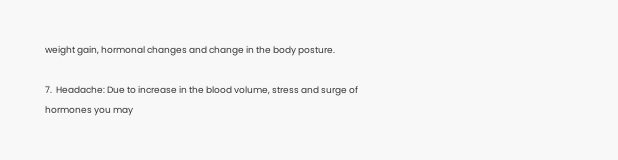weight gain, hormonal changes and change in the body posture.

7.  Headache: Due to increase in the blood volume, stress and surge of hormones you may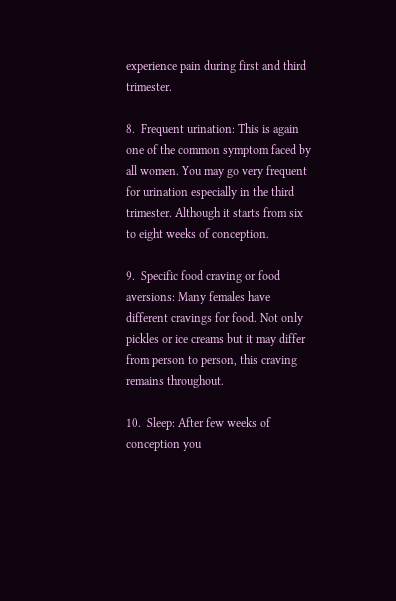experience pain during first and third trimester.

8.  Frequent urination: This is again one of the common symptom faced by all women. You may go very frequent for urination especially in the third trimester. Although it starts from six to eight weeks of conception.

9.  Specific food craving or food aversions: Many females have different cravings for food. Not only pickles or ice creams but it may differ from person to person, this craving remains throughout.

10.  Sleep: After few weeks of conception you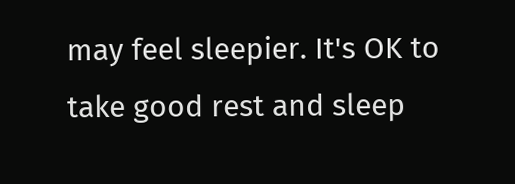may feel sleepier. It's OK to take good rest and sleep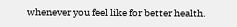whenever you feel like for better health.